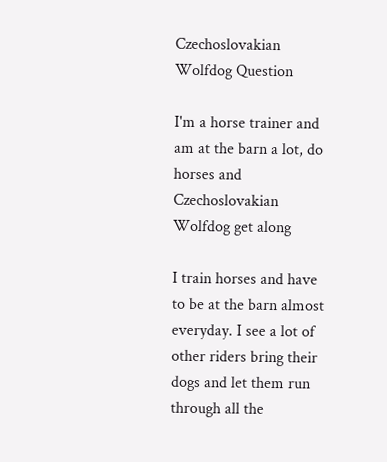Czechoslovakian Wolfdog Question

I'm a horse trainer and am at the barn a lot, do horses and Czechoslovakian Wolfdog get along

I train horses and have to be at the barn almost everyday. I see a lot of other riders bring their dogs and let them run through all the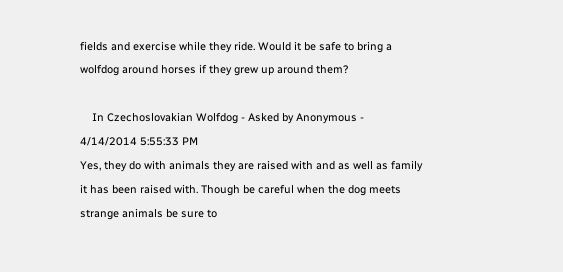fields and exercise while they ride. Would it be safe to bring a wolfdog around horses if they grew up around them?

    In Czechoslovakian Wolfdog - Asked by Anonymous - 4/14/2014 5:55:33 PM
Yes, they do with animals they are raised with and as well as family it has been raised with. Though be careful when the dog meets strange animals be sure to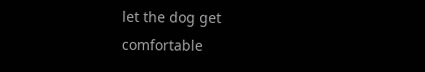let the dog get comfortable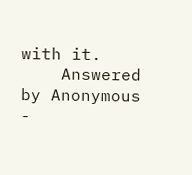with it.
    Answered by Anonymous -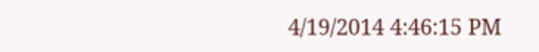4/19/2014 4:46:15 PM